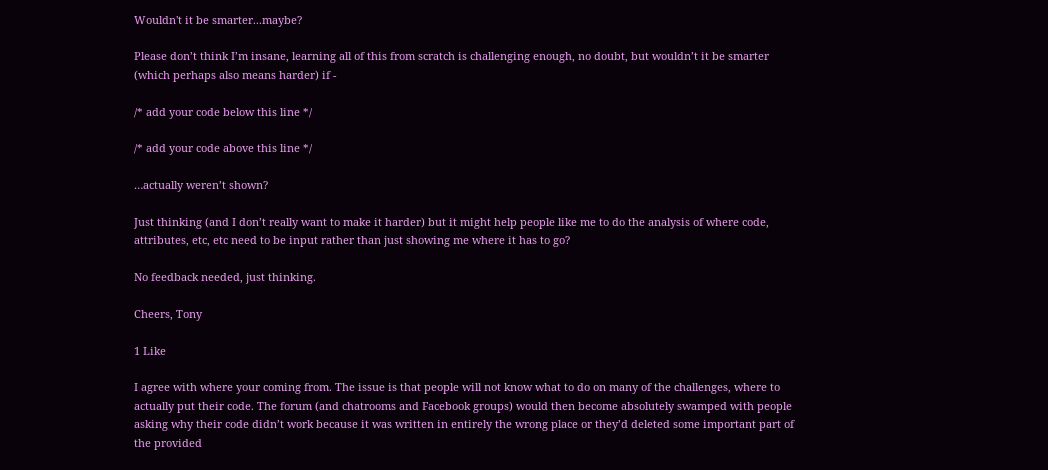Wouldn't it be smarter...maybe?

Please don’t think I’m insane, learning all of this from scratch is challenging enough, no doubt, but wouldn’t it be smarter (which perhaps also means harder) if -

/* add your code below this line */

/* add your code above this line */

…actually weren’t shown?

Just thinking (and I don’t really want to make it harder) but it might help people like me to do the analysis of where code, attributes, etc, etc need to be input rather than just showing me where it has to go?

No feedback needed, just thinking.

Cheers, Tony

1 Like

I agree with where your coming from. The issue is that people will not know what to do on many of the challenges, where to actually put their code. The forum (and chatrooms and Facebook groups) would then become absolutely swamped with people asking why their code didn’t work because it was written in entirely the wrong place or they’d deleted some important part of the provided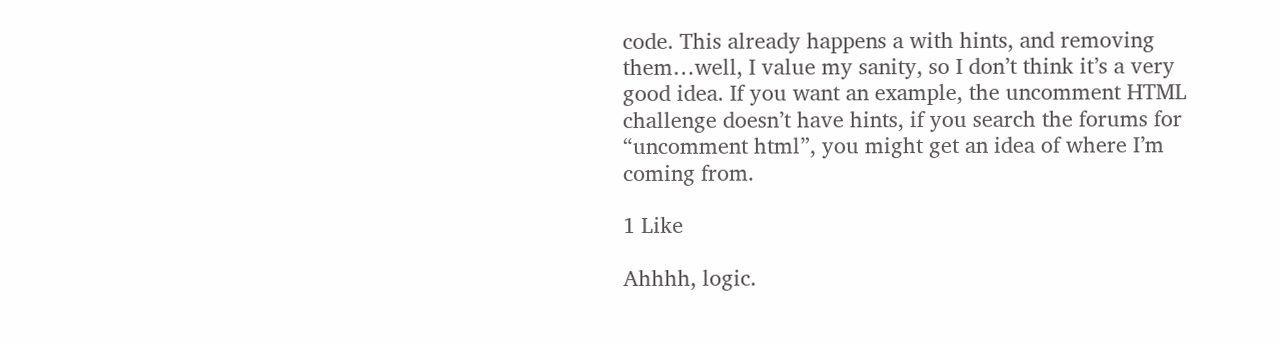code. This already happens a with hints, and removing them…well, I value my sanity, so I don’t think it’s a very good idea. If you want an example, the uncomment HTML challenge doesn’t have hints, if you search the forums for “uncomment html”, you might get an idea of where I’m coming from.

1 Like

Ahhhh, logic.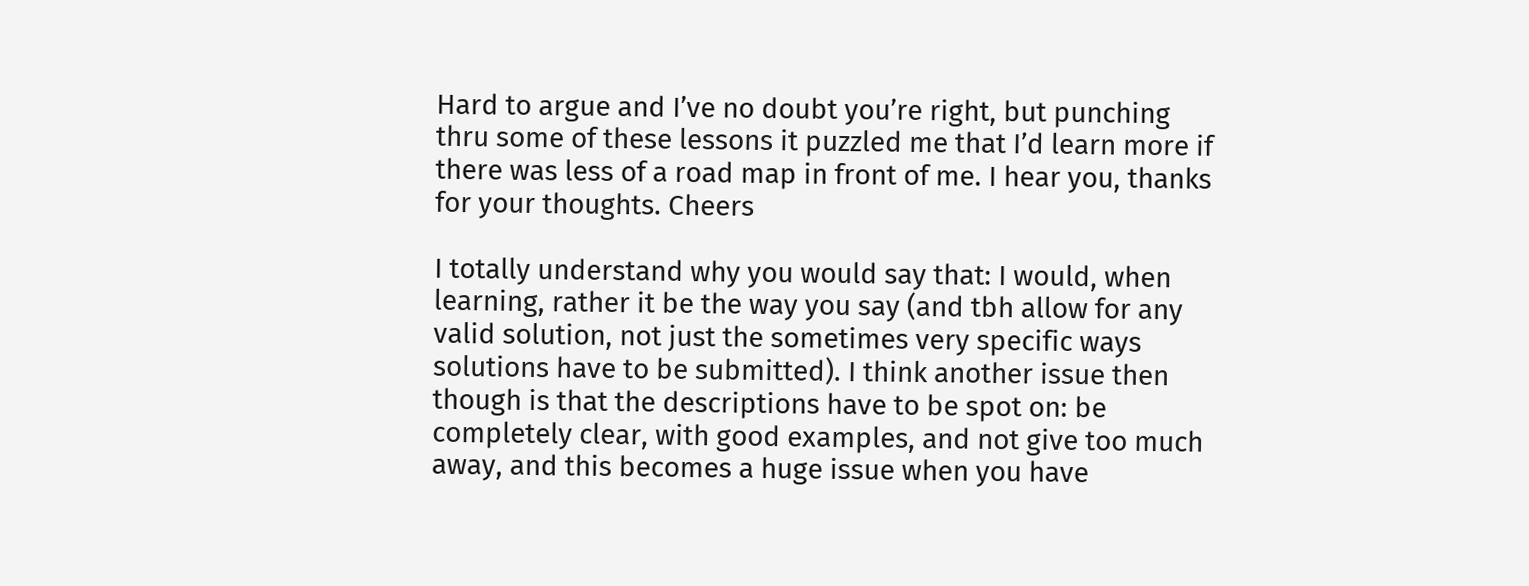Hard to argue and I’ve no doubt you’re right, but punching thru some of these lessons it puzzled me that I’d learn more if there was less of a road map in front of me. I hear you, thanks for your thoughts. Cheers

I totally understand why you would say that: I would, when learning, rather it be the way you say (and tbh allow for any valid solution, not just the sometimes very specific ways solutions have to be submitted). I think another issue then though is that the descriptions have to be spot on: be completely clear, with good examples, and not give too much away, and this becomes a huge issue when you have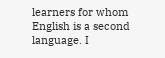learners for whom English is a second language. I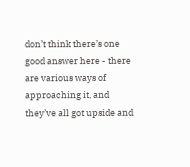don’t think there’s one good answer here - there are various ways of approaching it, and they’ve all got upside and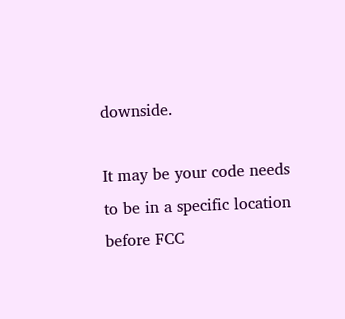downside.

It may be your code needs to be in a specific location before FCC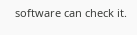software can check it.